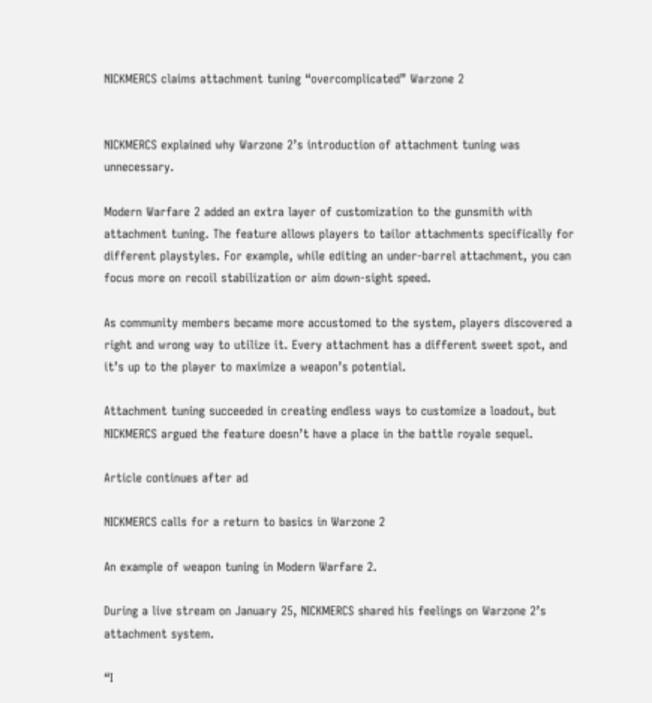NICKMERCS claims attachment tuning “overcomplicated” Warzone 2


NICKMERCS explained why Warzone 2’s introduction of attachment tuning was unnecessary.

Modern Warfare 2 added an extra layer of customization to the gunsmith with attachment tuning. The feature allows players to tailor attachments specifically for different playstyles. For example, while editing an under-barrel attachment, you can focus more on recoil stabilization or aim down-sight speed.

As community members became more accustomed to the system, players discovered a right and wrong way to utilize it. Every attachment has a different sweet spot, and it’s up to the player to maximize a weapon’s potential.

Attachment tuning succeeded in creating endless ways to customize a loadout, but NICKMERCS argued the feature doesn’t have a place in the battle royale sequel.

Article continues after ad

NICKMERCS calls for a return to basics in Warzone 2

An example of weapon tuning in Modern Warfare 2.

During a live stream on January 25, NICKMERCS shared his feelings on Warzone 2’s attachment system.

“I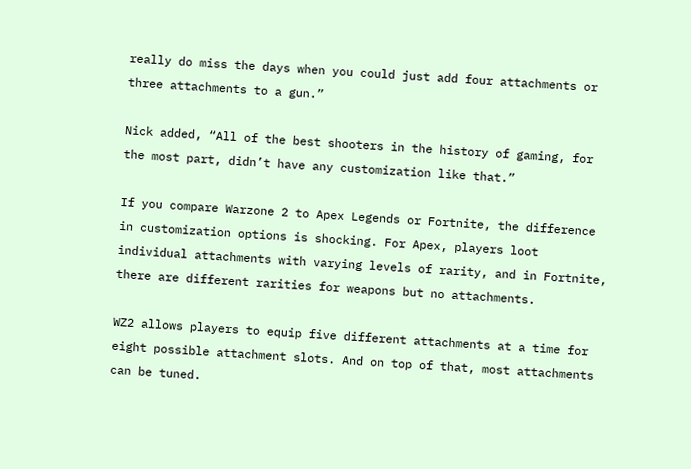really do miss the days when you could just add four attachments or three attachments to a gun.”

Nick added, “All of the best shooters in the history of gaming, for the most part, didn’t have any customization like that.”

If you compare Warzone 2 to Apex Legends or Fortnite, the difference in customization options is shocking. For Apex, players loot individual attachments with varying levels of rarity, and in Fortnite, there are different rarities for weapons but no attachments.

WZ2 allows players to equip five different attachments at a time for eight possible attachment slots. And on top of that, most attachments can be tuned.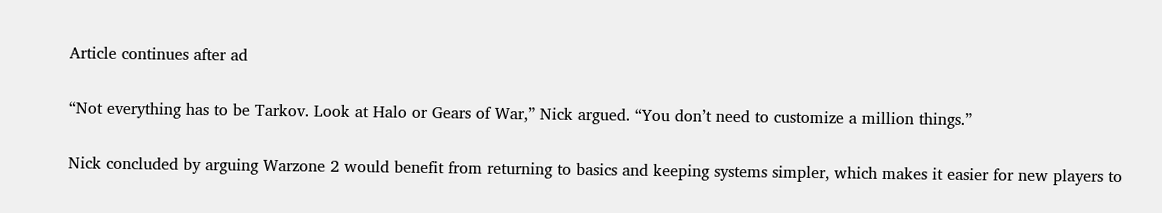Article continues after ad

“Not everything has to be Tarkov. Look at Halo or Gears of War,” Nick argued. “You don’t need to customize a million things.”

Nick concluded by arguing Warzone 2 would benefit from returning to basics and keeping systems simpler, which makes it easier for new players to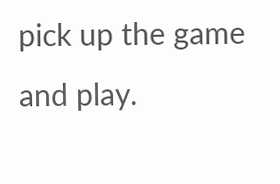pick up the game and play.